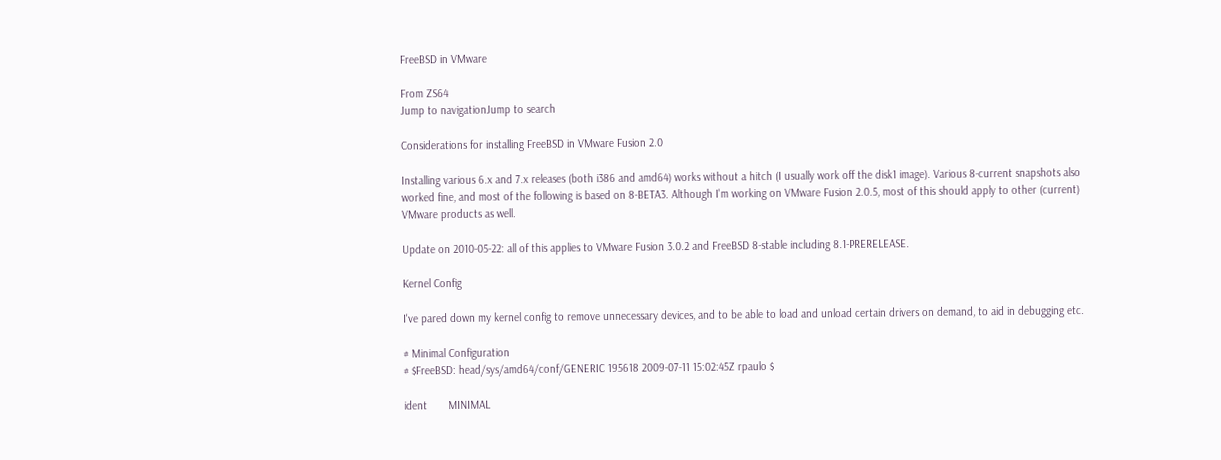FreeBSD in VMware

From ZS64
Jump to navigationJump to search

Considerations for installing FreeBSD in VMware Fusion 2.0

Installing various 6.x and 7.x releases (both i386 and amd64) works without a hitch (I usually work off the disk1 image). Various 8-current snapshots also worked fine, and most of the following is based on 8-BETA3. Although I'm working on VMware Fusion 2.0.5, most of this should apply to other (current) VMware products as well.

Update on 2010-05-22: all of this applies to VMware Fusion 3.0.2 and FreeBSD 8-stable including 8.1-PRERELEASE.

Kernel Config

I've pared down my kernel config to remove unnecessary devices, and to be able to load and unload certain drivers on demand, to aid in debugging etc.

# Minimal Configuration
# $FreeBSD: head/sys/amd64/conf/GENERIC 195618 2009-07-11 15:02:45Z rpaulo $

ident       MINIMAL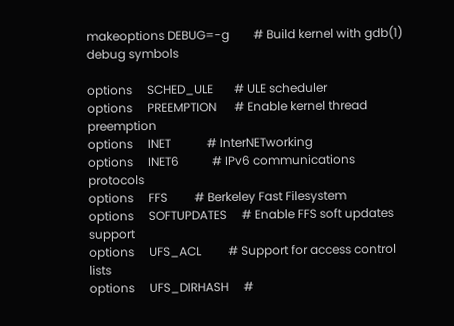makeoptions DEBUG=-g        # Build kernel with gdb(1) debug symbols

options     SCHED_ULE       # ULE scheduler
options     PREEMPTION      # Enable kernel thread preemption
options     INET            # InterNETworking
options     INET6           # IPv6 communications protocols
options     FFS         # Berkeley Fast Filesystem
options     SOFTUPDATES     # Enable FFS soft updates support
options     UFS_ACL         # Support for access control lists
options     UFS_DIRHASH     #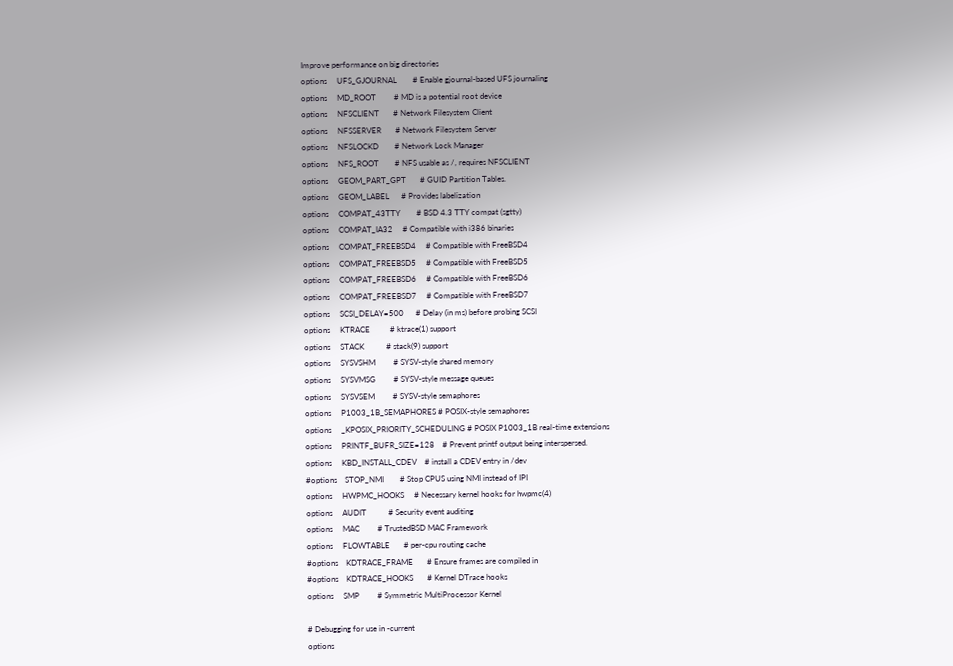Improve performance on big directories
options     UFS_GJOURNAL        # Enable gjournal-based UFS journaling
options     MD_ROOT         # MD is a potential root device
options     NFSCLIENT       # Network Filesystem Client
options     NFSSERVER       # Network Filesystem Server
options     NFSLOCKD        # Network Lock Manager
options     NFS_ROOT        # NFS usable as /, requires NFSCLIENT
options     GEOM_PART_GPT       # GUID Partition Tables.
options     GEOM_LABEL      # Provides labelization
options     COMPAT_43TTY        # BSD 4.3 TTY compat (sgtty)
options     COMPAT_IA32     # Compatible with i386 binaries
options     COMPAT_FREEBSD4     # Compatible with FreeBSD4
options     COMPAT_FREEBSD5     # Compatible with FreeBSD5
options     COMPAT_FREEBSD6     # Compatible with FreeBSD6
options     COMPAT_FREEBSD7     # Compatible with FreeBSD7
options     SCSI_DELAY=500      # Delay (in ms) before probing SCSI
options     KTRACE          # ktrace(1) support
options     STACK           # stack(9) support
options     SYSVSHM         # SYSV-style shared memory
options     SYSVMSG         # SYSV-style message queues
options     SYSVSEM         # SYSV-style semaphores
options     P1003_1B_SEMAPHORES # POSIX-style semaphores
options     _KPOSIX_PRIORITY_SCHEDULING # POSIX P1003_1B real-time extensions
options     PRINTF_BUFR_SIZE=128    # Prevent printf output being interspersed.
options     KBD_INSTALL_CDEV    # install a CDEV entry in /dev
#options    STOP_NMI        # Stop CPUS using NMI instead of IPI
options     HWPMC_HOOKS     # Necessary kernel hooks for hwpmc(4)
options     AUDIT           # Security event auditing
options     MAC         # TrustedBSD MAC Framework
options     FLOWTABLE       # per-cpu routing cache
#options    KDTRACE_FRAME       # Ensure frames are compiled in
#options    KDTRACE_HOOKS       # Kernel DTrace hooks
options     SMP         # Symmetric MultiProcessor Kernel

# Debugging for use in -current
options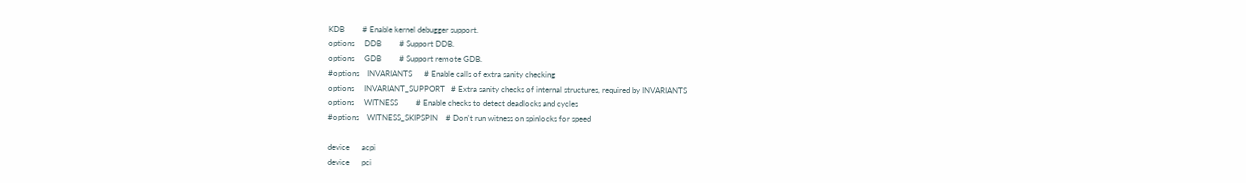KDB         # Enable kernel debugger support.
options     DDB         # Support DDB.
options     GDB         # Support remote GDB.
#options    INVARIANTS      # Enable calls of extra sanity checking
options     INVARIANT_SUPPORT   # Extra sanity checks of internal structures, required by INVARIANTS
options     WITNESS         # Enable checks to detect deadlocks and cycles
#options    WITNESS_SKIPSPIN    # Don't run witness on spinlocks for speed

device      acpi
device      pci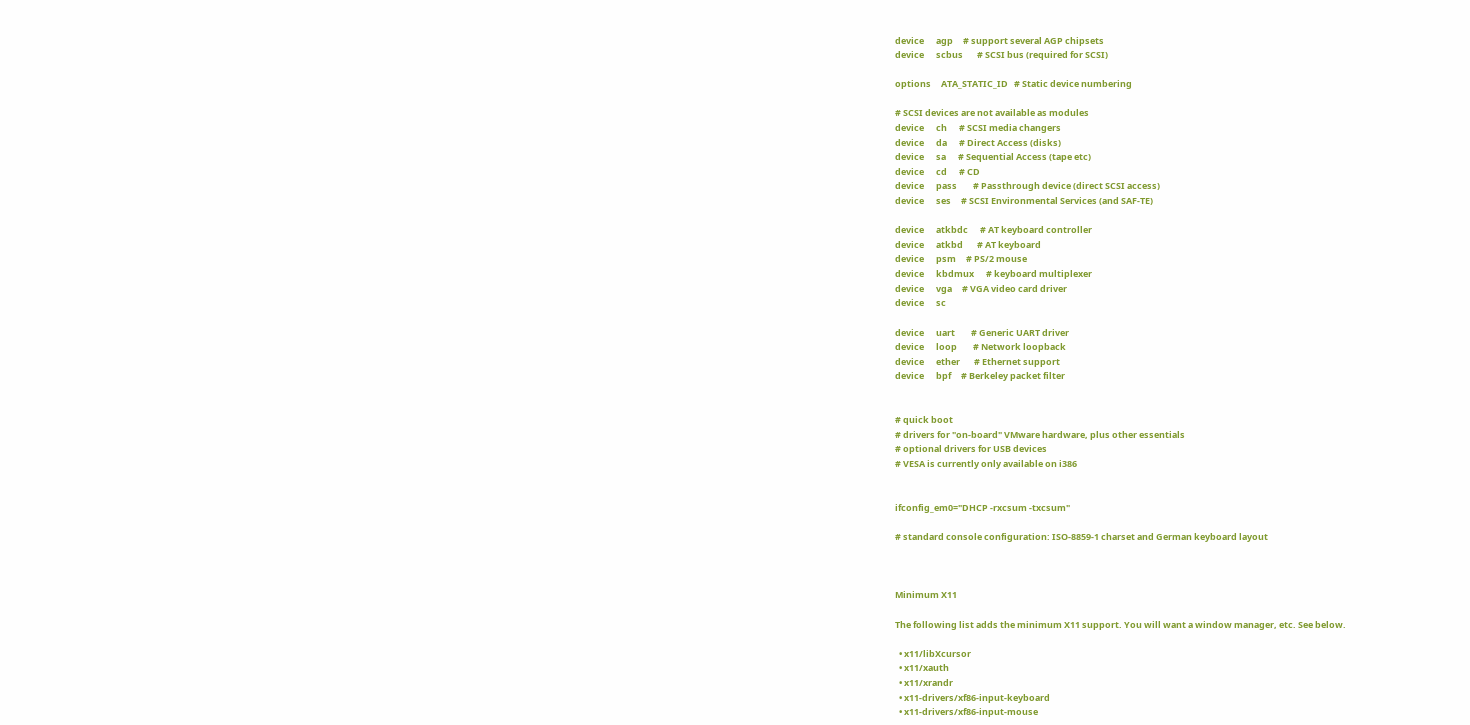device      agp     # support several AGP chipsets
device      scbus       # SCSI bus (required for SCSI)

options     ATA_STATIC_ID   # Static device numbering

# SCSI devices are not available as modules
device      ch      # SCSI media changers
device      da      # Direct Access (disks)
device      sa      # Sequential Access (tape etc)
device      cd      # CD
device      pass        # Passthrough device (direct SCSI access)
device      ses     # SCSI Environmental Services (and SAF-TE)

device      atkbdc      # AT keyboard controller
device      atkbd       # AT keyboard
device      psm     # PS/2 mouse
device      kbdmux      # keyboard multiplexer
device      vga     # VGA video card driver
device      sc

device      uart        # Generic UART driver
device      loop        # Network loopback
device      ether       # Ethernet support
device      bpf     # Berkeley packet filter


# quick boot
# drivers for "on-board" VMware hardware, plus other essentials
# optional drivers for USB devices
# VESA is currently only available on i386


ifconfig_em0="DHCP -rxcsum -txcsum"

# standard console configuration: ISO-8859-1 charset and German keyboard layout



Minimum X11

The following list adds the minimum X11 support. You will want a window manager, etc. See below.

  • x11/libXcursor
  • x11/xauth
  • x11/xrandr
  • x11-drivers/xf86-input-keyboard
  • x11-drivers/xf86-input-mouse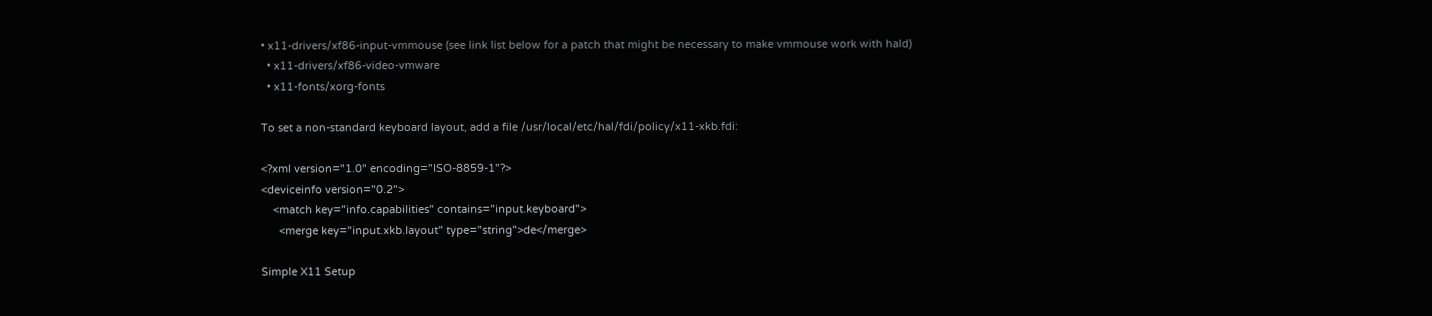• x11-drivers/xf86-input-vmmouse (see link list below for a patch that might be necessary to make vmmouse work with hald)
  • x11-drivers/xf86-video-vmware
  • x11-fonts/xorg-fonts

To set a non-standard keyboard layout, add a file /usr/local/etc/hal/fdi/policy/x11-xkb.fdi:

<?xml version="1.0" encoding="ISO-8859-1"?>
<deviceinfo version="0.2">
    <match key="info.capabilities" contains="input.keyboard">
      <merge key="input.xkb.layout" type="string">de</merge>

Simple X11 Setup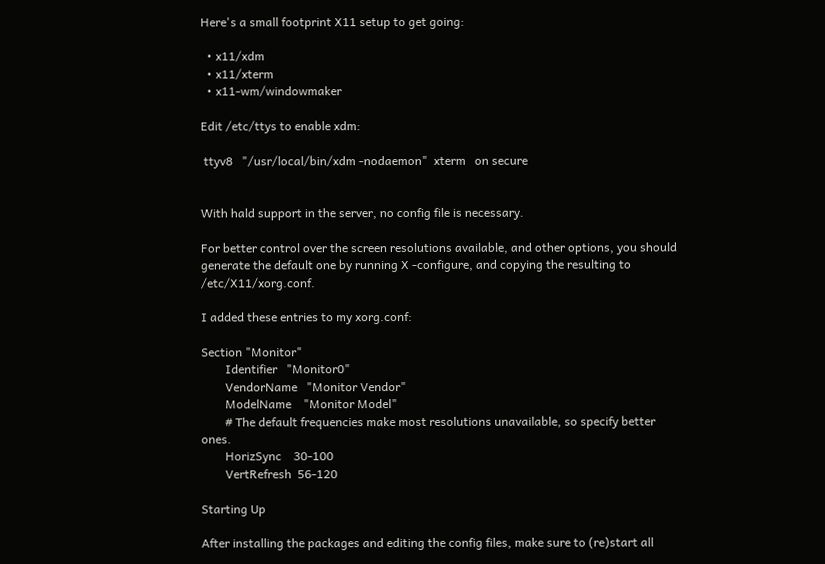Here's a small footprint X11 setup to get going:

  • x11/xdm
  • x11/xterm
  • x11-wm/windowmaker

Edit /etc/ttys to enable xdm:

 ttyv8   "/usr/local/bin/xdm -nodaemon"  xterm   on secure


With hald support in the server, no config file is necessary.

For better control over the screen resolutions available, and other options, you should generate the default one by running X -configure, and copying the resulting to /etc/X11/xorg.conf.

I added these entries to my xorg.conf:

Section "Monitor"
        Identifier   "Monitor0"
        VendorName   "Monitor Vendor"
        ModelName    "Monitor Model"
        # The default frequencies make most resolutions unavailable, so specify better ones.
        HorizSync    30-100
        VertRefresh  56-120

Starting Up

After installing the packages and editing the config files, make sure to (re)start all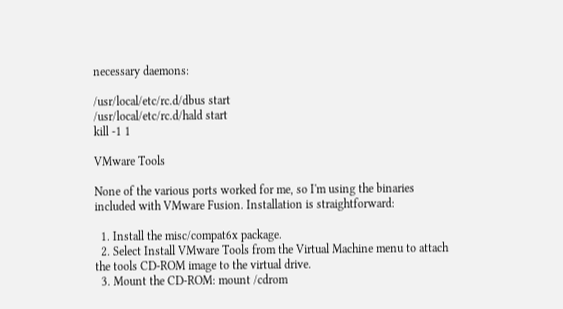necessary daemons:

/usr/local/etc/rc.d/dbus start
/usr/local/etc/rc.d/hald start
kill -1 1

VMware Tools

None of the various ports worked for me, so I'm using the binaries included with VMware Fusion. Installation is straightforward:

  1. Install the misc/compat6x package.
  2. Select Install VMware Tools from the Virtual Machine menu to attach the tools CD-ROM image to the virtual drive.
  3. Mount the CD-ROM: mount /cdrom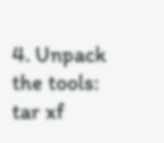4. Unpack the tools: tar xf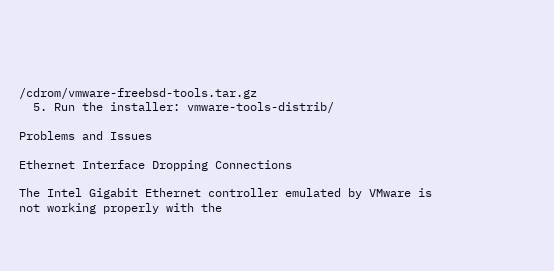/cdrom/vmware-freebsd-tools.tar.gz
  5. Run the installer: vmware-tools-distrib/

Problems and Issues

Ethernet Interface Dropping Connections

The Intel Gigabit Ethernet controller emulated by VMware is not working properly with the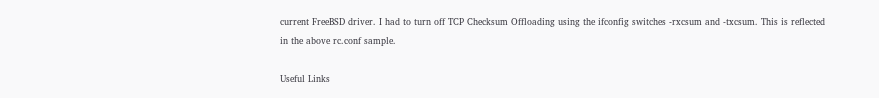current FreeBSD driver. I had to turn off TCP Checksum Offloading using the ifconfig switches -rxcsum and -txcsum. This is reflected in the above rc.conf sample.

Useful Links